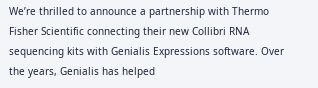We’re thrilled to announce a partnership with Thermo Fisher Scientific connecting their new Collibri RNA sequencing kits with Genialis Expressions software. Over the years, Genialis has helped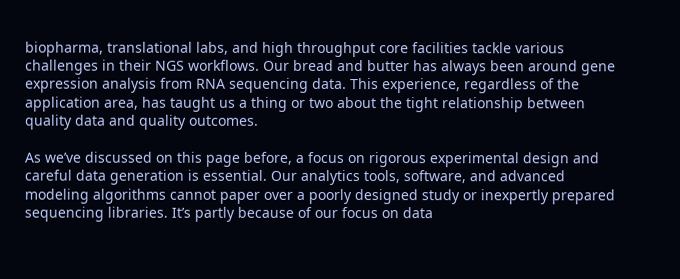biopharma, translational labs, and high throughput core facilities tackle various challenges in their NGS workflows. Our bread and butter has always been around gene expression analysis from RNA sequencing data. This experience, regardless of the application area, has taught us a thing or two about the tight relationship between quality data and quality outcomes.

As we’ve discussed on this page before, a focus on rigorous experimental design and careful data generation is essential. Our analytics tools, software, and advanced modeling algorithms cannot paper over a poorly designed study or inexpertly prepared sequencing libraries. It’s partly because of our focus on data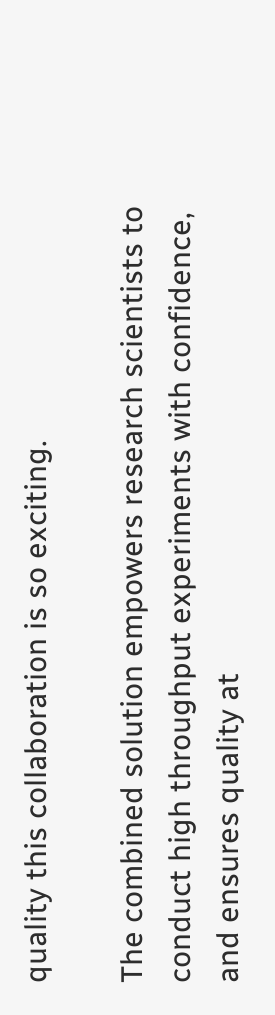quality this collaboration is so exciting.

The combined solution empowers research scientists to conduct high throughput experiments with confidence, and ensures quality at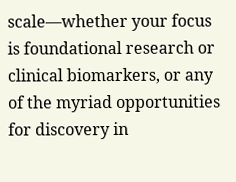scale—whether your focus is foundational research or clinical biomarkers, or any of the myriad opportunities for discovery in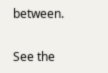between.

See the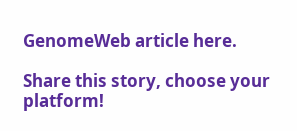GenomeWeb article here.

Share this story, choose your platform!